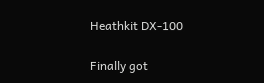Heathkit DX-100

Finally got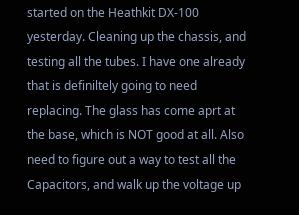started on the Heathkit DX-100 yesterday. Cleaning up the chassis, and testing all the tubes. I have one already that is definiltely going to need replacing. The glass has come aprt at the base, which is NOT good at all. Also need to figure out a way to test all the Capacitors, and walk up the voltage up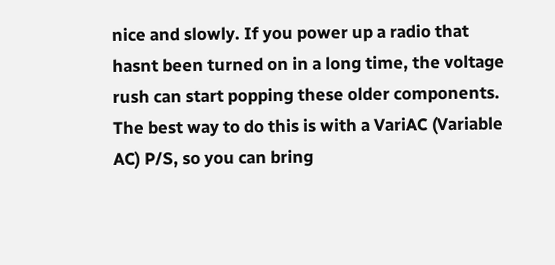nice and slowly. If you power up a radio that hasnt been turned on in a long time, the voltage rush can start popping these older components. The best way to do this is with a VariAC (Variable AC) P/S, so you can bring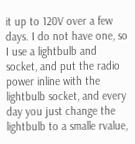it up to 120V over a few days. I do not have one, so I use a lightbulb and socket, and put the radio power inline with the lightbulb socket, and every day you just change the lightbulb to a smalle rvalue,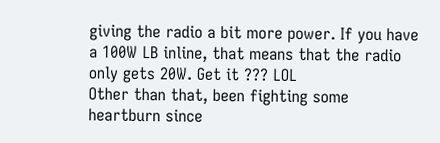giving the radio a bit more power. If you have a 100W LB inline, that means that the radio only gets 20W. Get it ??? LOL
Other than that, been fighting some heartburn since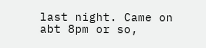last night. Came on abt 8pm or so,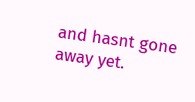and hasnt gone away yet.